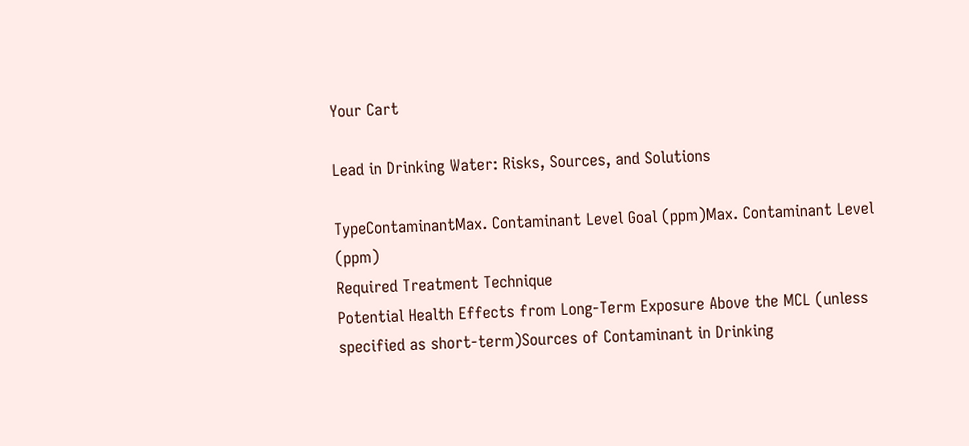Your Cart

Lead in Drinking Water: Risks, Sources, and Solutions

TypeContaminantMax. Contaminant Level Goal (ppm)Max. Contaminant Level (ppm)
Required Treatment Technique
Potential Health Effects from Long-Term Exposure Above the MCL (unless specified as short-term)Sources of Contaminant in Drinking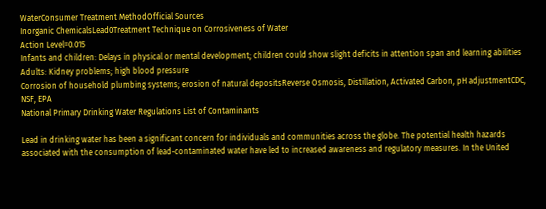WaterConsumer Treatment MethodOfficial Sources
Inorganic ChemicalsLead0Treatment Technique on Corrosiveness of Water
Action Level=0.015
Infants and children: Delays in physical or mental development; children could show slight deficits in attention span and learning abilities
Adults: Kidney problems; high blood pressure
Corrosion of household plumbing systems; erosion of natural depositsReverse Osmosis, Distillation, Activated Carbon, pH adjustmentCDC, NSF, EPA
National Primary Drinking Water Regulations List of Contaminants

Lead in drinking water has been a significant concern for individuals and communities across the globe. The potential health hazards associated with the consumption of lead-contaminated water have led to increased awareness and regulatory measures. In the United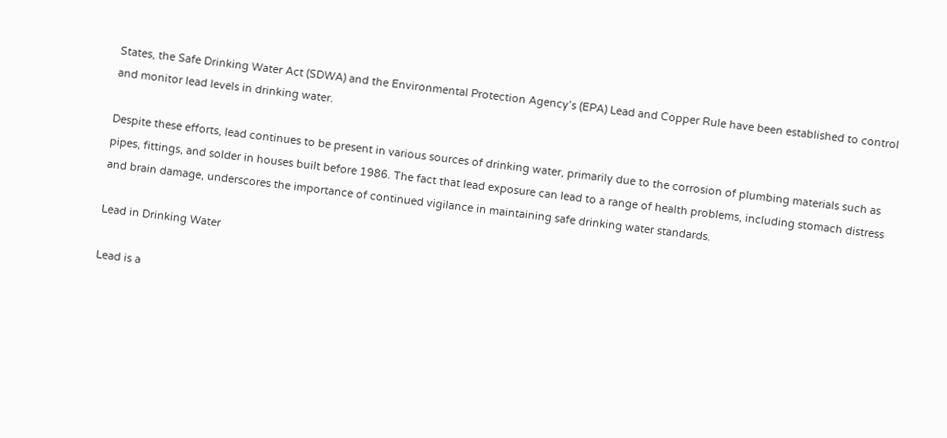States, the Safe Drinking Water Act (SDWA) and the Environmental Protection Agency’s (EPA) Lead and Copper Rule have been established to control and monitor lead levels in drinking water.

Despite these efforts, lead continues to be present in various sources of drinking water, primarily due to the corrosion of plumbing materials such as pipes, fittings, and solder in houses built before 1986. The fact that lead exposure can lead to a range of health problems, including stomach distress and brain damage, underscores the importance of continued vigilance in maintaining safe drinking water standards.

Lead in Drinking Water

Lead is a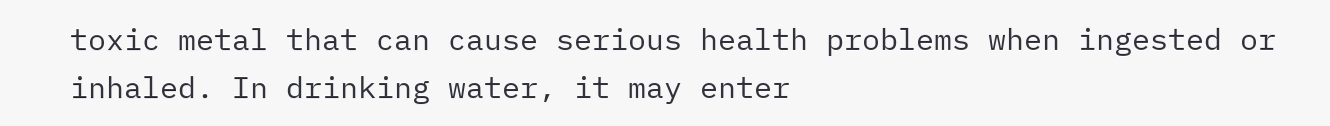toxic metal that can cause serious health problems when ingested or inhaled. In drinking water, it may enter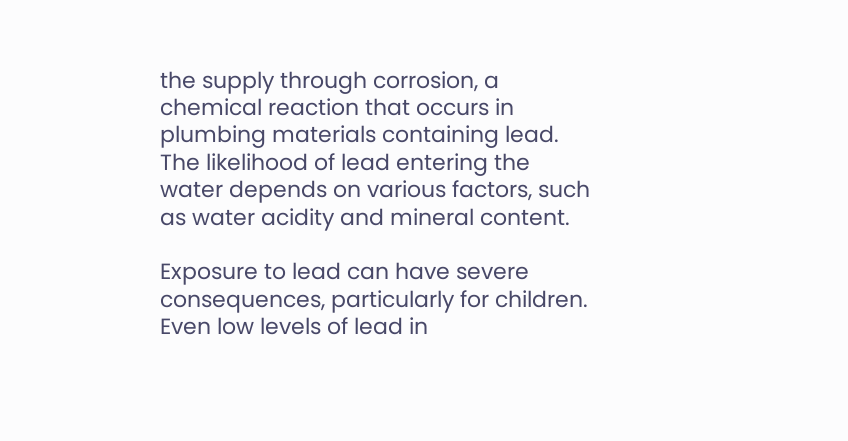the supply through corrosion, a chemical reaction that occurs in plumbing materials containing lead. The likelihood of lead entering the water depends on various factors, such as water acidity and mineral content.

Exposure to lead can have severe consequences, particularly for children. Even low levels of lead in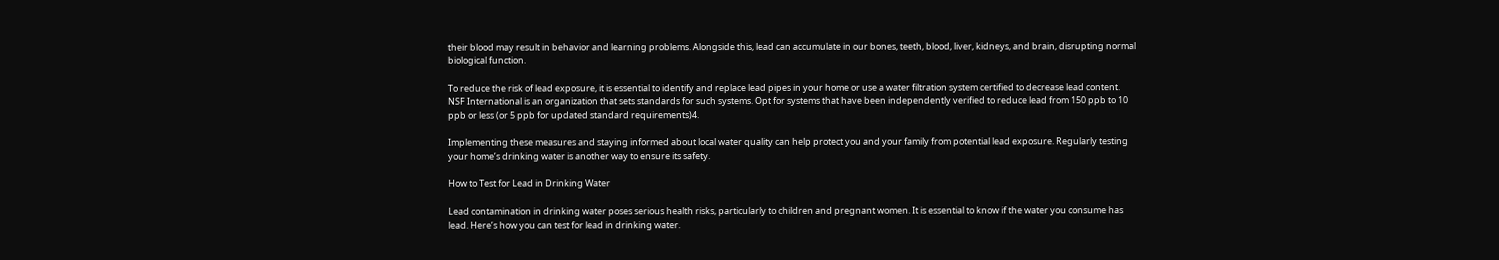their blood may result in behavior and learning problems. Alongside this, lead can accumulate in our bones, teeth, blood, liver, kidneys, and brain, disrupting normal biological function.

To reduce the risk of lead exposure, it is essential to identify and replace lead pipes in your home or use a water filtration system certified to decrease lead content. NSF International is an organization that sets standards for such systems. Opt for systems that have been independently verified to reduce lead from 150 ppb to 10 ppb or less (or 5 ppb for updated standard requirements)4.

Implementing these measures and staying informed about local water quality can help protect you and your family from potential lead exposure. Regularly testing your home’s drinking water is another way to ensure its safety.

How to Test for Lead in Drinking Water

Lead contamination in drinking water poses serious health risks, particularly to children and pregnant women. It is essential to know if the water you consume has lead. Here’s how you can test for lead in drinking water.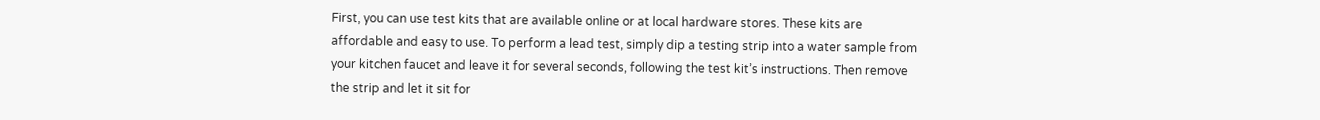First, you can use test kits that are available online or at local hardware stores. These kits are affordable and easy to use. To perform a lead test, simply dip a testing strip into a water sample from your kitchen faucet and leave it for several seconds, following the test kit’s instructions. Then remove the strip and let it sit for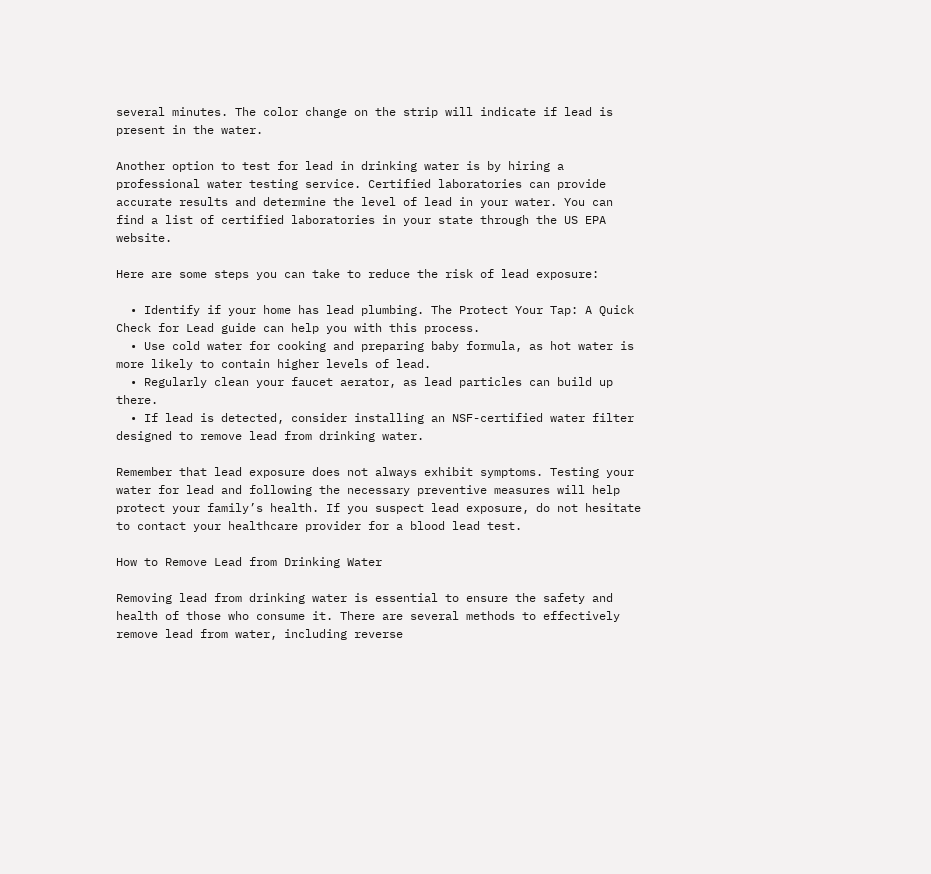several minutes. The color change on the strip will indicate if lead is present in the water.

Another option to test for lead in drinking water is by hiring a professional water testing service. Certified laboratories can provide accurate results and determine the level of lead in your water. You can find a list of certified laboratories in your state through the US EPA website.

Here are some steps you can take to reduce the risk of lead exposure:

  • Identify if your home has lead plumbing. The Protect Your Tap: A Quick Check for Lead guide can help you with this process.
  • Use cold water for cooking and preparing baby formula, as hot water is more likely to contain higher levels of lead.
  • Regularly clean your faucet aerator, as lead particles can build up there.
  • If lead is detected, consider installing an NSF-certified water filter designed to remove lead from drinking water.

Remember that lead exposure does not always exhibit symptoms. Testing your water for lead and following the necessary preventive measures will help protect your family’s health. If you suspect lead exposure, do not hesitate to contact your healthcare provider for a blood lead test.

How to Remove Lead from Drinking Water

Removing lead from drinking water is essential to ensure the safety and health of those who consume it. There are several methods to effectively remove lead from water, including reverse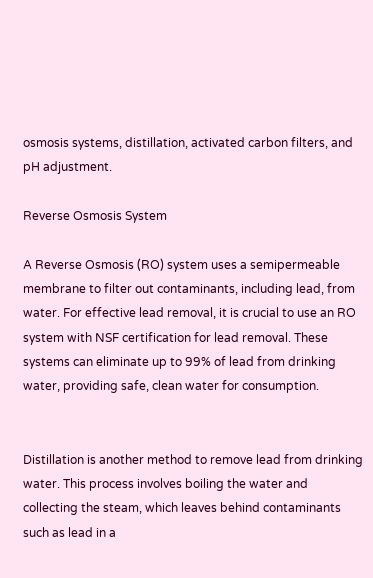osmosis systems, distillation, activated carbon filters, and pH adjustment.

Reverse Osmosis System

A Reverse Osmosis (RO) system uses a semipermeable membrane to filter out contaminants, including lead, from water. For effective lead removal, it is crucial to use an RO system with NSF certification for lead removal. These systems can eliminate up to 99% of lead from drinking water, providing safe, clean water for consumption.


Distillation is another method to remove lead from drinking water. This process involves boiling the water and collecting the steam, which leaves behind contaminants such as lead in a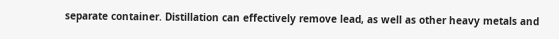separate container. Distillation can effectively remove lead, as well as other heavy metals and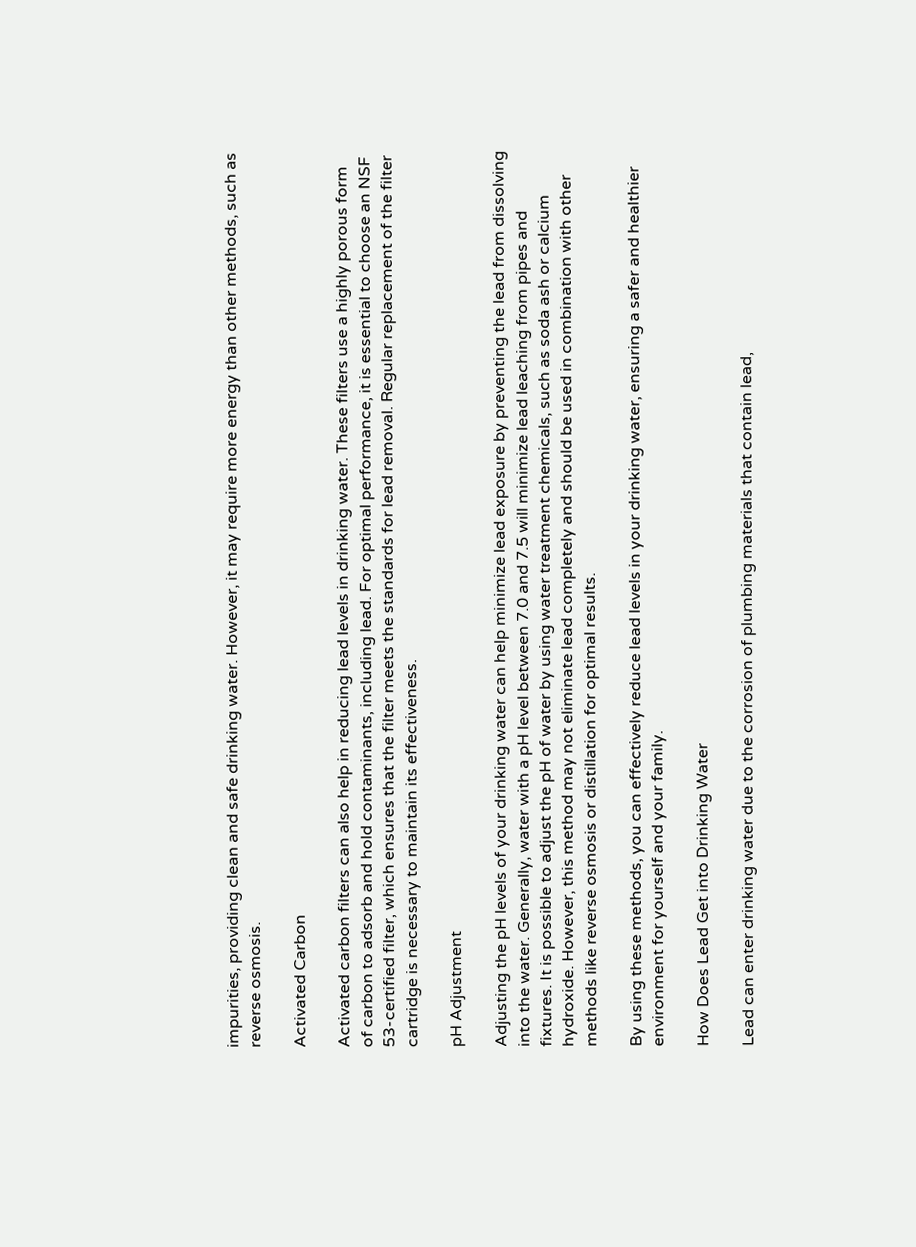impurities, providing clean and safe drinking water. However, it may require more energy than other methods, such as reverse osmosis.

Activated Carbon

Activated carbon filters can also help in reducing lead levels in drinking water. These filters use a highly porous form of carbon to adsorb and hold contaminants, including lead. For optimal performance, it is essential to choose an NSF 53-certified filter, which ensures that the filter meets the standards for lead removal. Regular replacement of the filter cartridge is necessary to maintain its effectiveness.

pH Adjustment

Adjusting the pH levels of your drinking water can help minimize lead exposure by preventing the lead from dissolving into the water. Generally, water with a pH level between 7.0 and 7.5 will minimize lead leaching from pipes and fixtures. It is possible to adjust the pH of water by using water treatment chemicals, such as soda ash or calcium hydroxide. However, this method may not eliminate lead completely and should be used in combination with other methods like reverse osmosis or distillation for optimal results.

By using these methods, you can effectively reduce lead levels in your drinking water, ensuring a safer and healthier environment for yourself and your family.

How Does Lead Get into Drinking Water

Lead can enter drinking water due to the corrosion of plumbing materials that contain lead,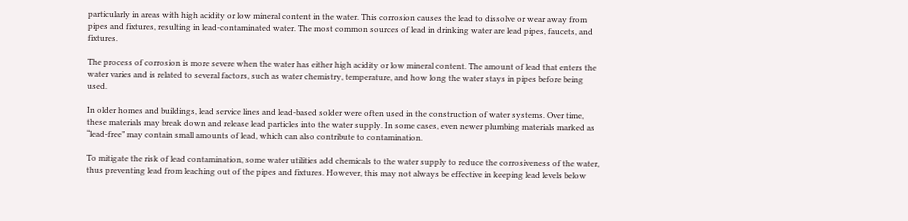particularly in areas with high acidity or low mineral content in the water. This corrosion causes the lead to dissolve or wear away from pipes and fixtures, resulting in lead-contaminated water. The most common sources of lead in drinking water are lead pipes, faucets, and fixtures.

The process of corrosion is more severe when the water has either high acidity or low mineral content. The amount of lead that enters the water varies and is related to several factors, such as water chemistry, temperature, and how long the water stays in pipes before being used.

In older homes and buildings, lead service lines and lead-based solder were often used in the construction of water systems. Over time, these materials may break down and release lead particles into the water supply. In some cases, even newer plumbing materials marked as “lead-free” may contain small amounts of lead, which can also contribute to contamination.

To mitigate the risk of lead contamination, some water utilities add chemicals to the water supply to reduce the corrosiveness of the water, thus preventing lead from leaching out of the pipes and fixtures. However, this may not always be effective in keeping lead levels below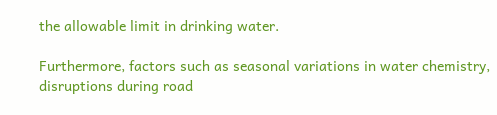the allowable limit in drinking water.

Furthermore, factors such as seasonal variations in water chemistry, disruptions during road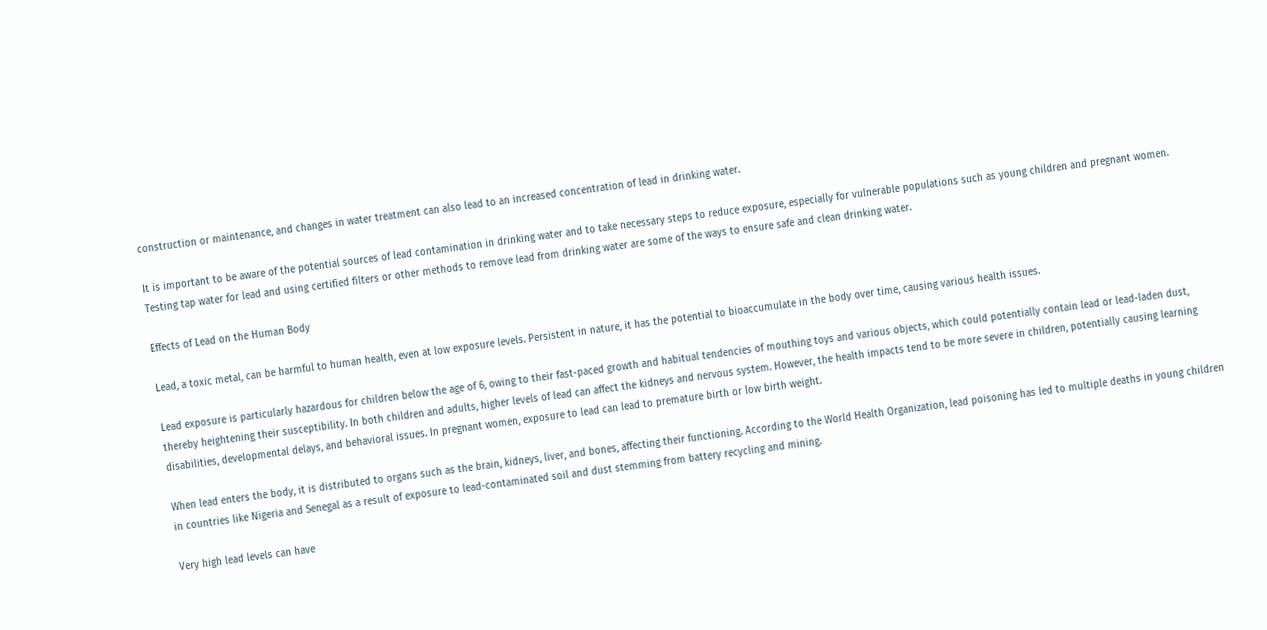construction or maintenance, and changes in water treatment can also lead to an increased concentration of lead in drinking water.

It is important to be aware of the potential sources of lead contamination in drinking water and to take necessary steps to reduce exposure, especially for vulnerable populations such as young children and pregnant women. Testing tap water for lead and using certified filters or other methods to remove lead from drinking water are some of the ways to ensure safe and clean drinking water.

Effects of Lead on the Human Body

Lead, a toxic metal, can be harmful to human health, even at low exposure levels. Persistent in nature, it has the potential to bioaccumulate in the body over time, causing various health issues.

Lead exposure is particularly hazardous for children below the age of 6, owing to their fast-paced growth and habitual tendencies of mouthing toys and various objects, which could potentially contain lead or lead-laden dust, thereby heightening their susceptibility. In both children and adults, higher levels of lead can affect the kidneys and nervous system. However, the health impacts tend to be more severe in children, potentially causing learning disabilities, developmental delays, and behavioral issues. In pregnant women, exposure to lead can lead to premature birth or low birth weight.

When lead enters the body, it is distributed to organs such as the brain, kidneys, liver, and bones, affecting their functioning. According to the World Health Organization, lead poisoning has led to multiple deaths in young children in countries like Nigeria and Senegal as a result of exposure to lead-contaminated soil and dust stemming from battery recycling and mining.

Very high lead levels can have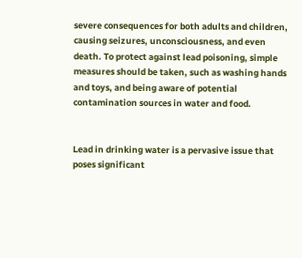severe consequences for both adults and children, causing seizures, unconsciousness, and even death. To protect against lead poisoning, simple measures should be taken, such as washing hands and toys, and being aware of potential contamination sources in water and food.


Lead in drinking water is a pervasive issue that poses significant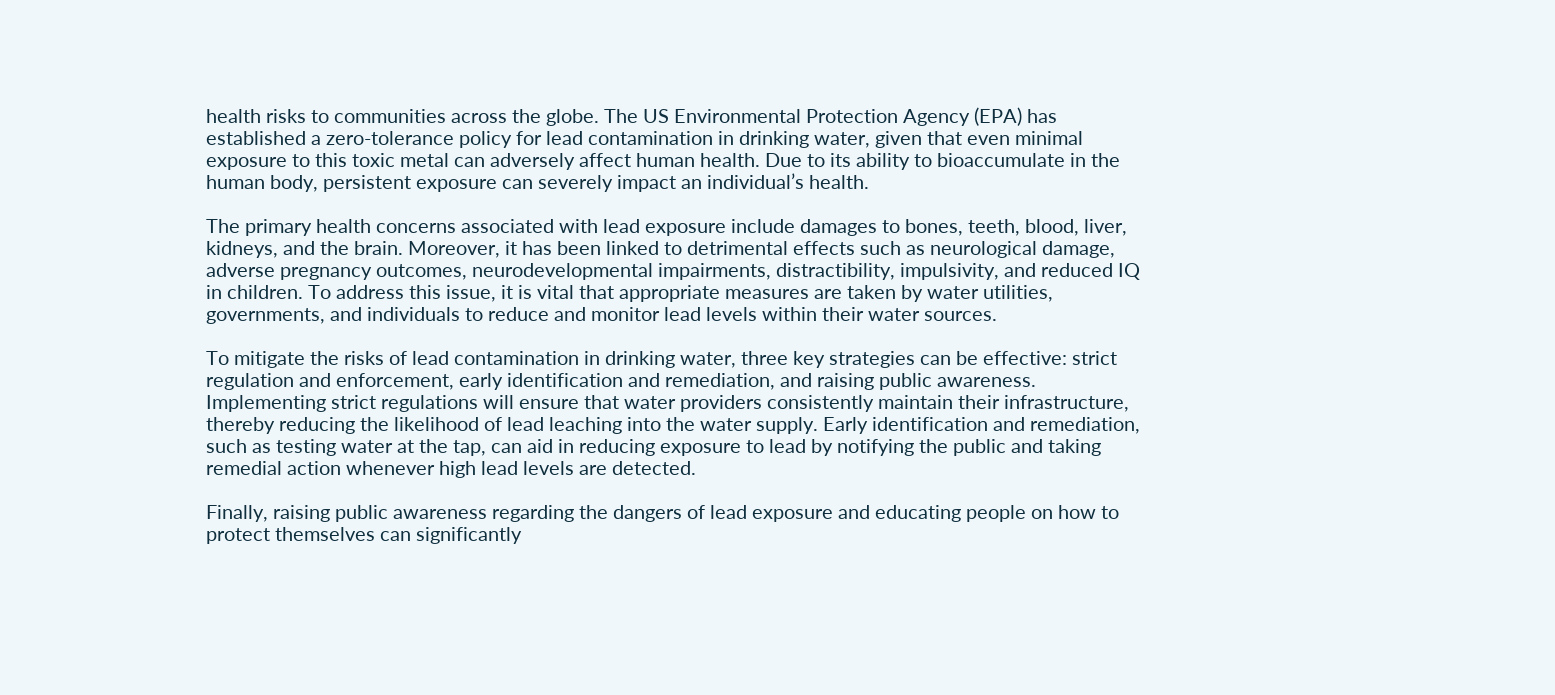health risks to communities across the globe. The US Environmental Protection Agency (EPA) has established a zero-tolerance policy for lead contamination in drinking water, given that even minimal exposure to this toxic metal can adversely affect human health. Due to its ability to bioaccumulate in the human body, persistent exposure can severely impact an individual’s health.

The primary health concerns associated with lead exposure include damages to bones, teeth, blood, liver, kidneys, and the brain. Moreover, it has been linked to detrimental effects such as neurological damage, adverse pregnancy outcomes, neurodevelopmental impairments, distractibility, impulsivity, and reduced IQ in children. To address this issue, it is vital that appropriate measures are taken by water utilities, governments, and individuals to reduce and monitor lead levels within their water sources.

To mitigate the risks of lead contamination in drinking water, three key strategies can be effective: strict regulation and enforcement, early identification and remediation, and raising public awareness. Implementing strict regulations will ensure that water providers consistently maintain their infrastructure, thereby reducing the likelihood of lead leaching into the water supply. Early identification and remediation, such as testing water at the tap, can aid in reducing exposure to lead by notifying the public and taking remedial action whenever high lead levels are detected.

Finally, raising public awareness regarding the dangers of lead exposure and educating people on how to protect themselves can significantly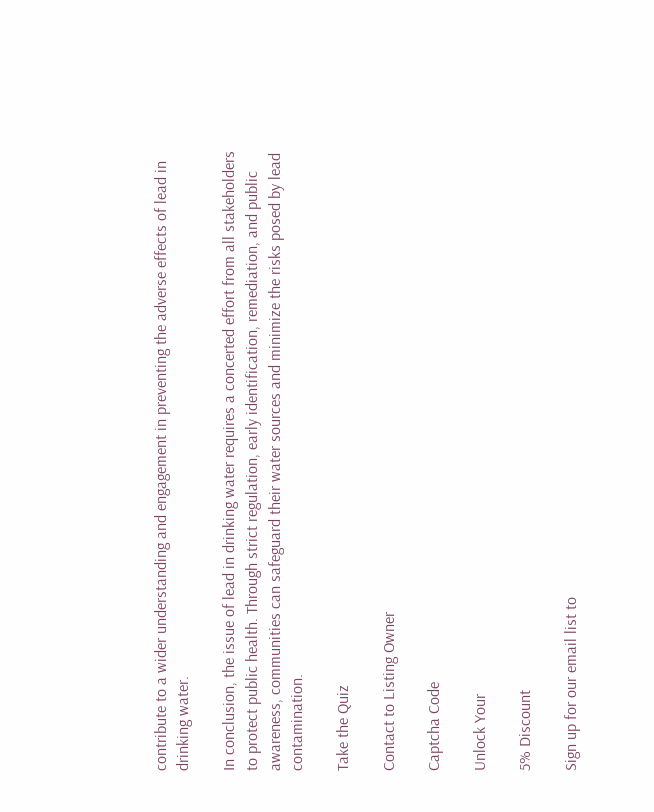contribute to a wider understanding and engagement in preventing the adverse effects of lead in drinking water.

In conclusion, the issue of lead in drinking water requires a concerted effort from all stakeholders to protect public health. Through strict regulation, early identification, remediation, and public awareness, communities can safeguard their water sources and minimize the risks posed by lead contamination.

Take the Quiz

Contact to Listing Owner

Captcha Code

Unlock Your

5% Discount

Sign up for our email list to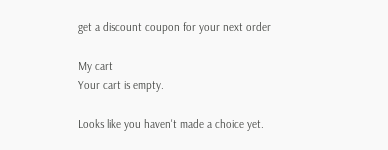get a discount coupon for your next order

My cart
Your cart is empty.

Looks like you haven't made a choice yet.